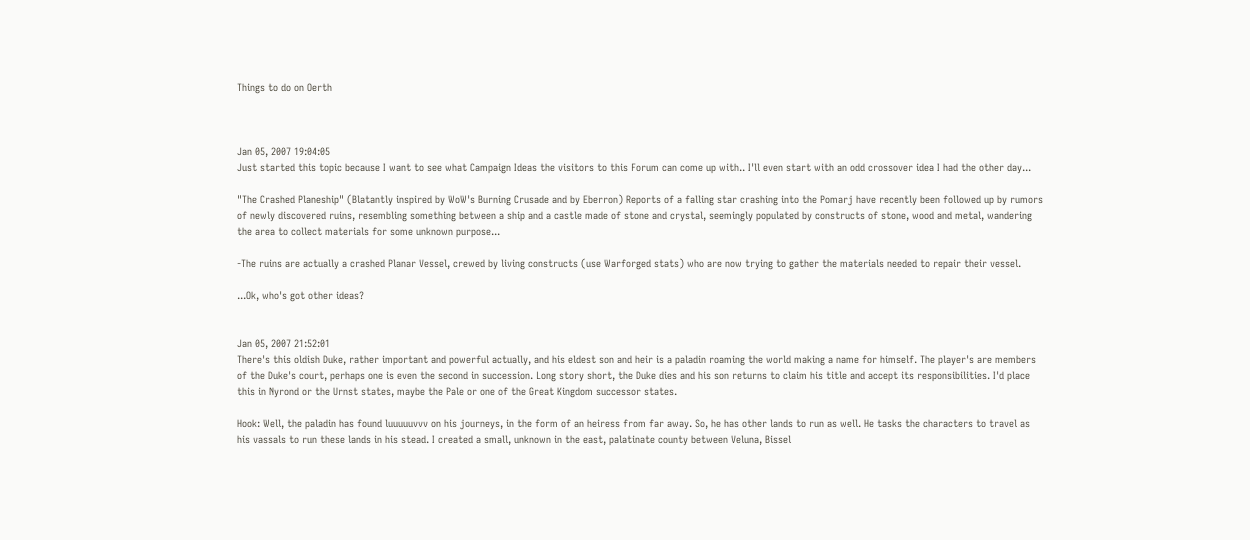Things to do on Oerth



Jan 05, 2007 19:04:05
Just started this topic because I want to see what Campaign Ideas the visitors to this Forum can come up with.. I'll even start with an odd crossover idea I had the other day...

"The Crashed Planeship" (Blatantly inspired by WoW's Burning Crusade and by Eberron) Reports of a falling star crashing into the Pomarj have recently been followed up by rumors of newly discovered ruins, resembling something between a ship and a castle made of stone and crystal, seemingly populated by constructs of stone, wood and metal, wandering the area to collect materials for some unknown purpose...

-The ruins are actually a crashed Planar Vessel, crewed by living constructs (use Warforged stats) who are now trying to gather the materials needed to repair their vessel.

...Ok, who's got other ideas?


Jan 05, 2007 21:52:01
There's this oldish Duke, rather important and powerful actually, and his eldest son and heir is a paladin roaming the world making a name for himself. The player's are members of the Duke's court, perhaps one is even the second in succession. Long story short, the Duke dies and his son returns to claim his title and accept its responsibilities. I'd place this in Nyrond or the Urnst states, maybe the Pale or one of the Great Kingdom successor states.

Hook: Well, the paladin has found luuuuuvvv on his journeys, in the form of an heiress from far away. So, he has other lands to run as well. He tasks the characters to travel as his vassals to run these lands in his stead. I created a small, unknown in the east, palatinate county between Veluna, Bissel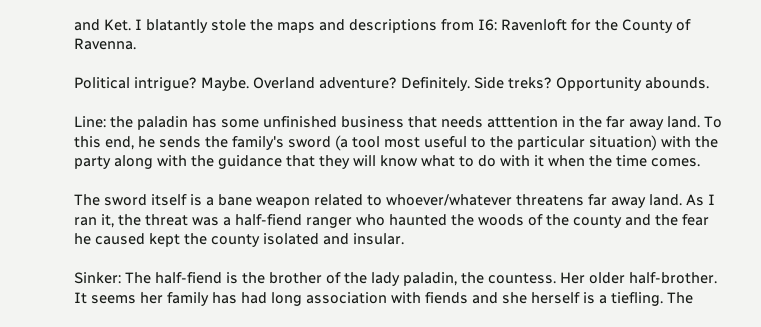and Ket. I blatantly stole the maps and descriptions from I6: Ravenloft for the County of Ravenna.

Political intrigue? Maybe. Overland adventure? Definitely. Side treks? Opportunity abounds.

Line: the paladin has some unfinished business that needs atttention in the far away land. To this end, he sends the family's sword (a tool most useful to the particular situation) with the party along with the guidance that they will know what to do with it when the time comes.

The sword itself is a bane weapon related to whoever/whatever threatens far away land. As I ran it, the threat was a half-fiend ranger who haunted the woods of the county and the fear he caused kept the county isolated and insular.

Sinker: The half-fiend is the brother of the lady paladin, the countess. Her older half-brother. It seems her family has had long association with fiends and she herself is a tiefling. The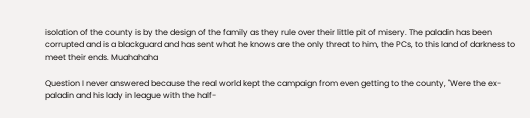isolation of the county is by the design of the family as they rule over their little pit of misery. The paladin has been corrupted and is a blackguard and has sent what he knows are the only threat to him, the PCs, to this land of darkness to meet their ends. Muahahaha

Question I never answered because the real world kept the campaign from even getting to the county, "Were the ex-paladin and his lady in league with the half-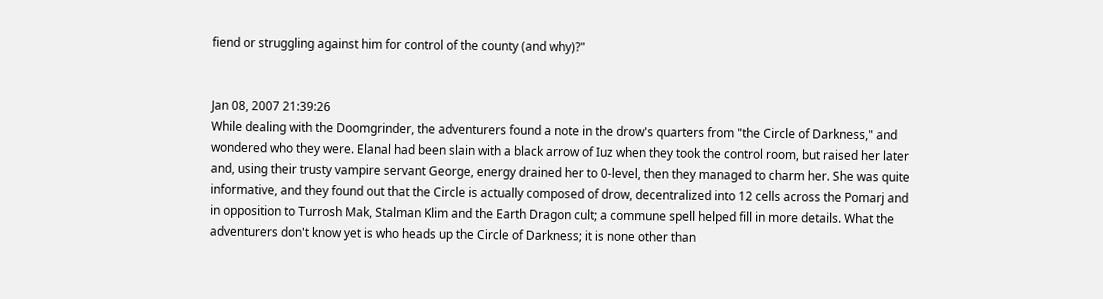fiend or struggling against him for control of the county (and why)?"


Jan 08, 2007 21:39:26
While dealing with the Doomgrinder, the adventurers found a note in the drow's quarters from "the Circle of Darkness," and wondered who they were. Elanal had been slain with a black arrow of Iuz when they took the control room, but raised her later and, using their trusty vampire servant George, energy drained her to 0-level, then they managed to charm her. She was quite informative, and they found out that the Circle is actually composed of drow, decentralized into 12 cells across the Pomarj and in opposition to Turrosh Mak, Stalman Klim and the Earth Dragon cult; a commune spell helped fill in more details. What the adventurers don't know yet is who heads up the Circle of Darkness; it is none other than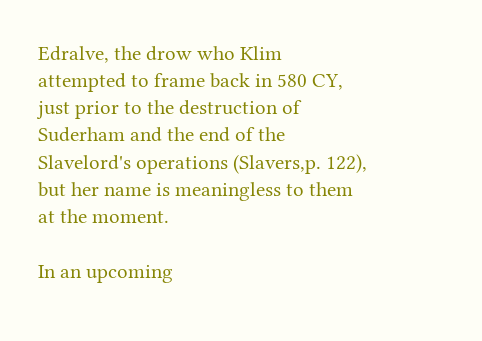Edralve, the drow who Klim attempted to frame back in 580 CY, just prior to the destruction of Suderham and the end of the Slavelord's operations (Slavers,p. 122), but her name is meaningless to them at the moment.

In an upcoming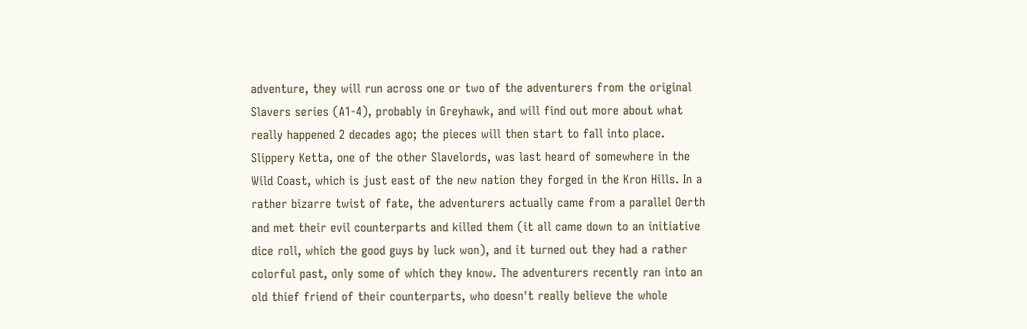adventure, they will run across one or two of the adventurers from the original Slavers series (A1-4), probably in Greyhawk, and will find out more about what really happened 2 decades ago; the pieces will then start to fall into place. Slippery Ketta, one of the other Slavelords, was last heard of somewhere in the Wild Coast, which is just east of the new nation they forged in the Kron Hills. In a rather bizarre twist of fate, the adventurers actually came from a parallel Oerth and met their evil counterparts and killed them (it all came down to an initiative dice roll, which the good guys by luck won), and it turned out they had a rather colorful past, only some of which they know. The adventurers recently ran into an old thief friend of their counterparts, who doesn't really believe the whole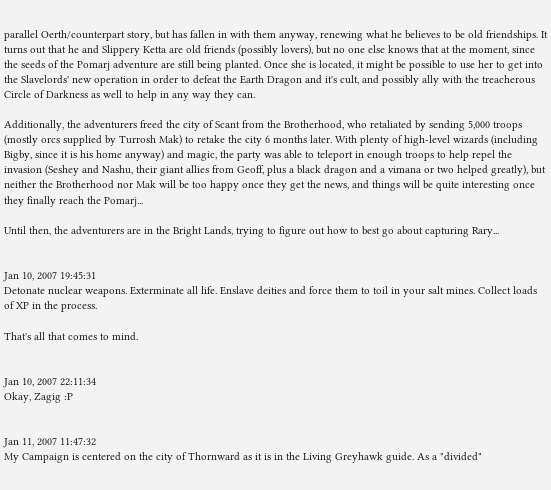parallel Oerth/counterpart story, but has fallen in with them anyway, renewing what he believes to be old friendships. It turns out that he and Slippery Ketta are old friends (possibly lovers), but no one else knows that at the moment, since the seeds of the Pomarj adventure are still being planted. Once she is located, it might be possible to use her to get into the Slavelords' new operation in order to defeat the Earth Dragon and it's cult, and possibly ally with the treacherous Circle of Darkness as well to help in any way they can.

Additionally, the adventurers freed the city of Scant from the Brotherhood, who retaliated by sending 5,000 troops (mostly orcs supplied by Turrosh Mak) to retake the city 6 months later. With plenty of high-level wizards (including Bigby, since it is his home anyway) and magic, the party was able to teleport in enough troops to help repel the invasion (Seshey and Nashu, their giant allies from Geoff, plus a black dragon and a vimana or two helped greatly), but neither the Brotherhood nor Mak will be too happy once they get the news, and things will be quite interesting once they finally reach the Pomarj...

Until then, the adventurers are in the Bright Lands, trying to figure out how to best go about capturing Rary...


Jan 10, 2007 19:45:31
Detonate nuclear weapons. Exterminate all life. Enslave deities and force them to toil in your salt mines. Collect loads of XP in the process.

That's all that comes to mind.


Jan 10, 2007 22:11:34
Okay, Zagig :P


Jan 11, 2007 11:47:32
My Campaign is centered on the city of Thornward as it is in the Living Greyhawk guide. As a "divided"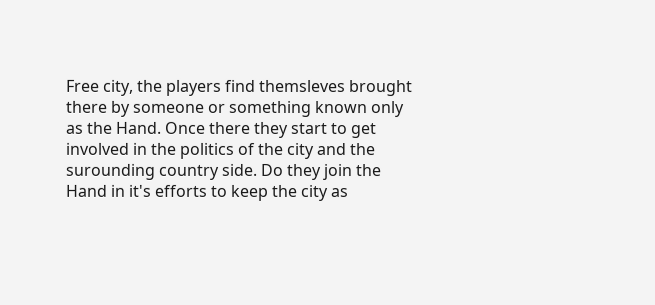Free city, the players find themsleves brought there by someone or something known only as the Hand. Once there they start to get involved in the politics of the city and the surounding country side. Do they join the Hand in it's efforts to keep the city as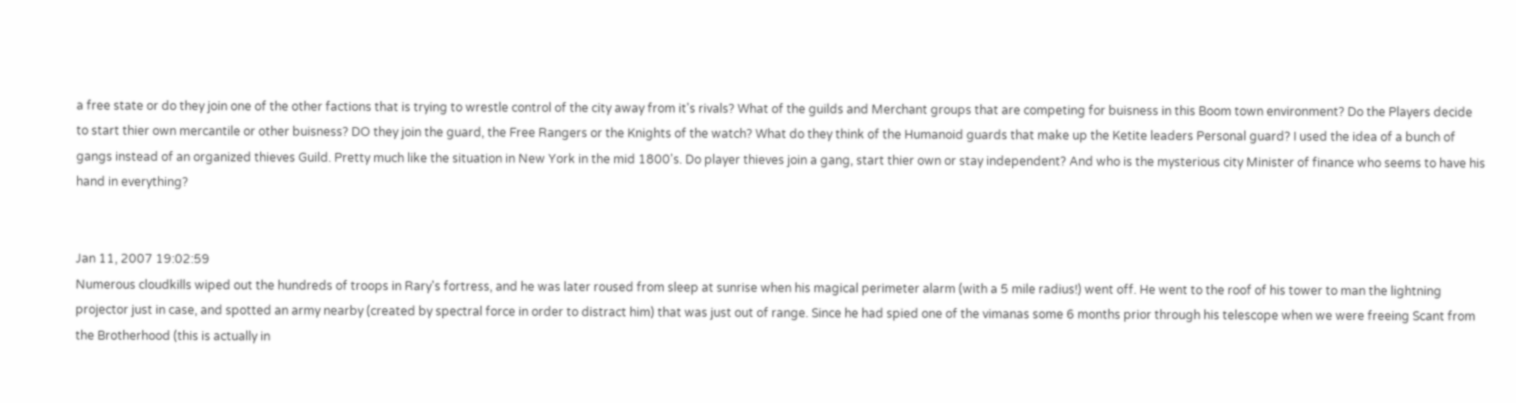a free state or do they join one of the other factions that is trying to wrestle control of the city away from it's rivals? What of the guilds and Merchant groups that are competing for buisness in this Boom town environment? Do the Players decide to start thier own mercantile or other buisness? DO they join the guard, the Free Rangers or the Knights of the watch? What do they think of the Humanoid guards that make up the Ketite leaders Personal guard? I used the idea of a bunch of gangs instead of an organized thieves Guild. Pretty much like the situation in New York in the mid 1800's. Do player thieves join a gang, start thier own or stay independent? And who is the mysterious city Minister of finance who seems to have his hand in everything?


Jan 11, 2007 19:02:59
Numerous cloudkills wiped out the hundreds of troops in Rary's fortress, and he was later roused from sleep at sunrise when his magical perimeter alarm (with a 5 mile radius!) went off. He went to the roof of his tower to man the lightning projector just in case, and spotted an army nearby (created by spectral force in order to distract him) that was just out of range. Since he had spied one of the vimanas some 6 months prior through his telescope when we were freeing Scant from the Brotherhood (this is actually in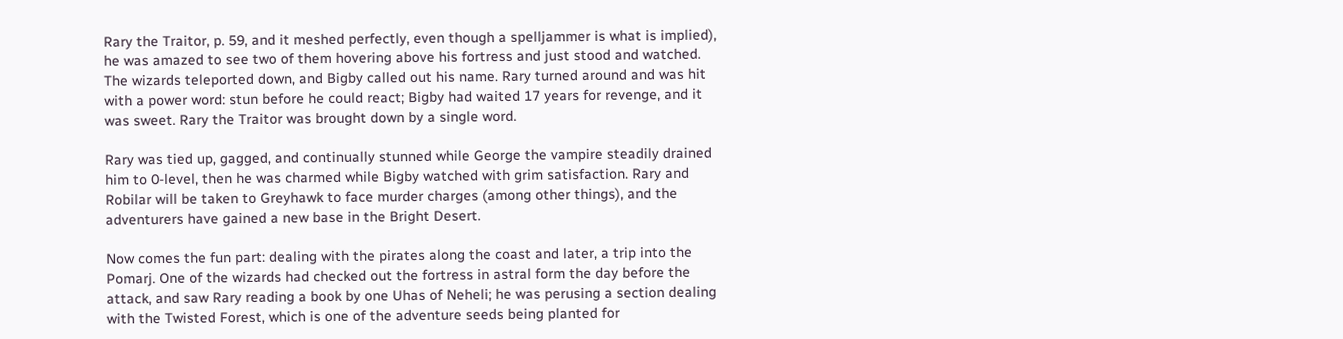Rary the Traitor, p. 59, and it meshed perfectly, even though a spelljammer is what is implied), he was amazed to see two of them hovering above his fortress and just stood and watched. The wizards teleported down, and Bigby called out his name. Rary turned around and was hit with a power word: stun before he could react; Bigby had waited 17 years for revenge, and it was sweet. Rary the Traitor was brought down by a single word.

Rary was tied up, gagged, and continually stunned while George the vampire steadily drained him to 0-level, then he was charmed while Bigby watched with grim satisfaction. Rary and Robilar will be taken to Greyhawk to face murder charges (among other things), and the adventurers have gained a new base in the Bright Desert.

Now comes the fun part: dealing with the pirates along the coast and later, a trip into the Pomarj. One of the wizards had checked out the fortress in astral form the day before the attack, and saw Rary reading a book by one Uhas of Neheli; he was perusing a section dealing with the Twisted Forest, which is one of the adventure seeds being planted for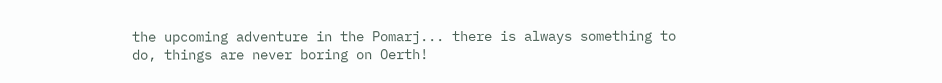the upcoming adventure in the Pomarj... there is always something to do, things are never boring on Oerth!